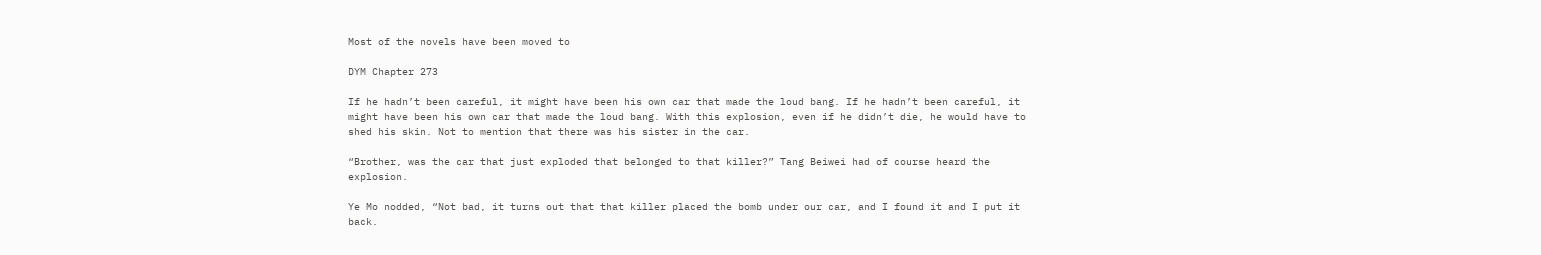Most of the novels have been moved to

DYM Chapter 273

If he hadn’t been careful, it might have been his own car that made the loud bang. If he hadn’t been careful, it might have been his own car that made the loud bang. With this explosion, even if he didn’t die, he would have to shed his skin. Not to mention that there was his sister in the car.

“Brother, was the car that just exploded that belonged to that killer?” Tang Beiwei had of course heard the explosion.

Ye Mo nodded, “Not bad, it turns out that that killer placed the bomb under our car, and I found it and I put it back.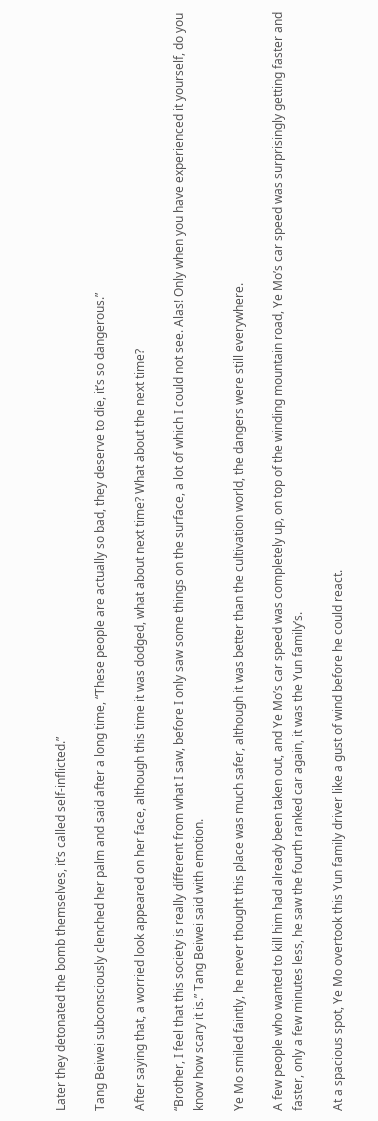Later they detonated the bomb themselves, it’s called self-inflicted.”

Tang Beiwei subconsciously clenched her palm and said after a long time, “These people are actually so bad, they deserve to die, it’s so dangerous.”

After saying that, a worried look appeared on her face, although this time it was dodged, what about next time? What about the next time?

“Brother, I feel that this society is really different from what I saw, before I only saw some things on the surface, a lot of which I could not see. Alas! Only when you have experienced it yourself, do you know how scary it is.” Tang Beiwei said with emotion.

Ye Mo smiled faintly, he never thought this place was much safer, although it was better than the cultivation world, the dangers were still everywhere.

A few people who wanted to kill him had already been taken out, and Ye Mo’s car speed was completely up, on top of the winding mountain road, Ye Mo’s car speed was surprisingly getting faster and faster, only a few minutes less, he saw the fourth ranked car again, it was the Yun family’s.

At a spacious spot, Ye Mo overtook this Yun family driver like a gust of wind before he could react.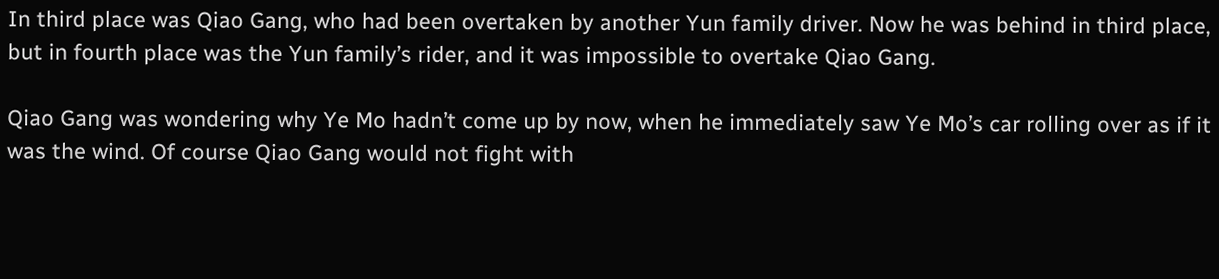In third place was Qiao Gang, who had been overtaken by another Yun family driver. Now he was behind in third place, but in fourth place was the Yun family’s rider, and it was impossible to overtake Qiao Gang.

Qiao Gang was wondering why Ye Mo hadn’t come up by now, when he immediately saw Ye Mo’s car rolling over as if it was the wind. Of course Qiao Gang would not fight with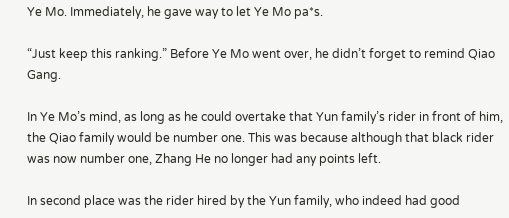Ye Mo. Immediately, he gave way to let Ye Mo pa*s.

“Just keep this ranking.” Before Ye Mo went over, he didn’t forget to remind Qiao Gang.

In Ye Mo’s mind, as long as he could overtake that Yun family’s rider in front of him, the Qiao family would be number one. This was because although that black rider was now number one, Zhang He no longer had any points left.

In second place was the rider hired by the Yun family, who indeed had good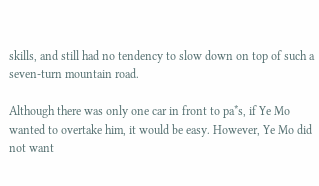skills, and still had no tendency to slow down on top of such a seven-turn mountain road.

Although there was only one car in front to pa*s, if Ye Mo wanted to overtake him, it would be easy. However, Ye Mo did not want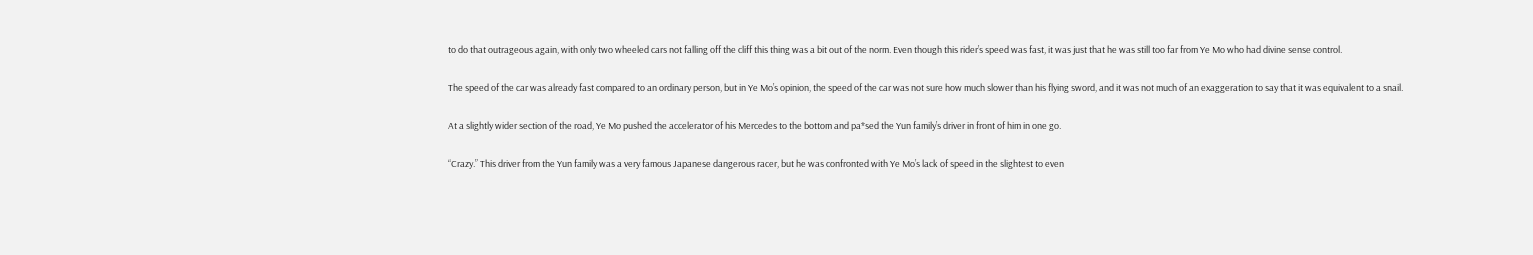to do that outrageous again, with only two wheeled cars not falling off the cliff this thing was a bit out of the norm. Even though this rider’s speed was fast, it was just that he was still too far from Ye Mo who had divine sense control.

The speed of the car was already fast compared to an ordinary person, but in Ye Mo’s opinion, the speed of the car was not sure how much slower than his flying sword, and it was not much of an exaggeration to say that it was equivalent to a snail.

At a slightly wider section of the road, Ye Mo pushed the accelerator of his Mercedes to the bottom and pa*sed the Yun family’s driver in front of him in one go.

“Crazy.” This driver from the Yun family was a very famous Japanese dangerous racer, but he was confronted with Ye Mo’s lack of speed in the slightest to even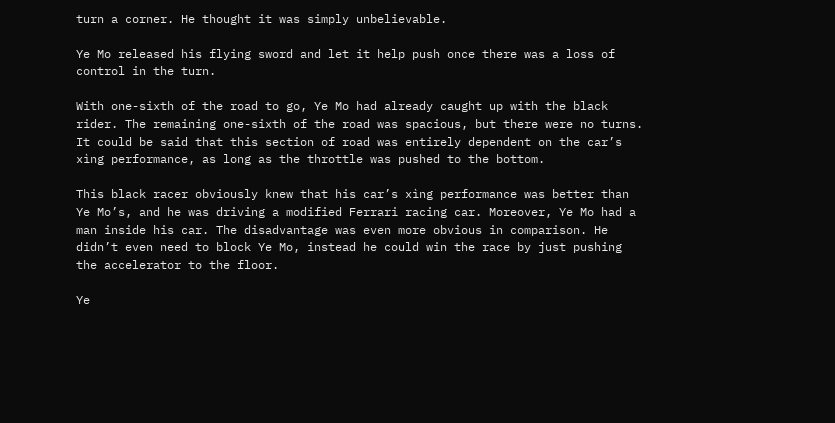turn a corner. He thought it was simply unbelievable.

Ye Mo released his flying sword and let it help push once there was a loss of control in the turn.

With one-sixth of the road to go, Ye Mo had already caught up with the black rider. The remaining one-sixth of the road was spacious, but there were no turns. It could be said that this section of road was entirely dependent on the car’s xìng performance, as long as the throttle was pushed to the bottom.

This black racer obviously knew that his car’s xìng performance was better than Ye Mo’s, and he was driving a modified Ferrari racing car. Moreover, Ye Mo had a man inside his car. The disadvantage was even more obvious in comparison. He didn’t even need to block Ye Mo, instead he could win the race by just pushing the accelerator to the floor.

Ye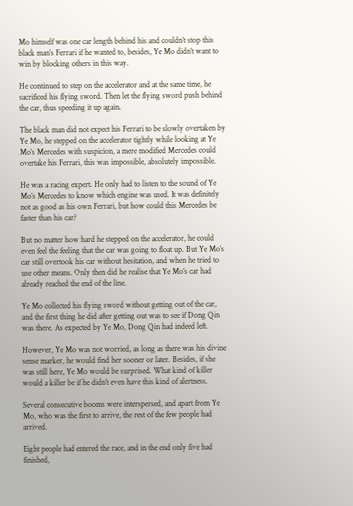Mo himself was one car length behind his and couldn’t stop this black man’s Ferrari if he wanted to, besides, Ye Mo didn’t want to win by blocking others in this way.

He continued to step on the accelerator and at the same time, he sacrificed his flying sword. Then let the flying sword push behind the car, thus speeding it up again.

The black man did not expect his Ferrari to be slowly overtaken by Ye Mo, he stepped on the accelerator tightly while looking at Ye Mo’s Mercedes with suspicion, a mere modified Mercedes could overtake his Ferrari, this was impossible, absolutely impossible.

He was a racing expert. He only had to listen to the sound of Ye Mo’s Mercedes to know which engine was used. It was definitely not as good as his own Ferrari, but how could this Mercedes be faster than his car?

But no matter how hard he stepped on the accelerator, he could even feel the feeling that the car was going to float up. But Ye Mo’s car still overtook his car without hesitation, and when he tried to use other means. Only then did he realise that Ye Mo’s car had already reached the end of the line.

Ye Mo collected his flying sword without getting out of the car, and the first thing he did after getting out was to see if Dong Qin was there. As expected by Ye Mo, Dong Qin had indeed left.

However, Ye Mo was not worried, as long as there was his divine sense marker, he would find her sooner or later. Besides, if she was still here, Ye Mo would be surprised. What kind of killer would a killer be if he didn’t even have this kind of alertness.

Several consecutive booms were interspersed, and apart from Ye Mo, who was the first to arrive, the rest of the few people had arrived.

Eight people had entered the race, and in the end only five had finished,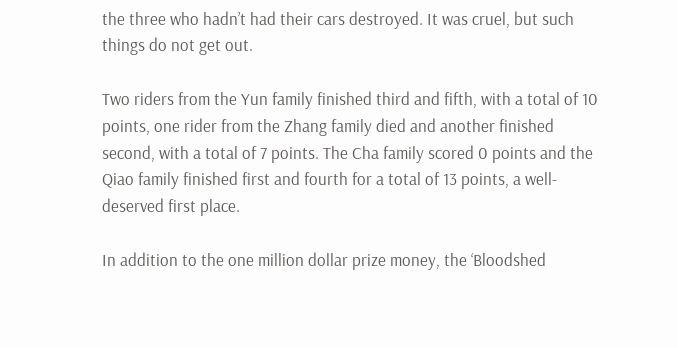the three who hadn’t had their cars destroyed. It was cruel, but such things do not get out.

Two riders from the Yun family finished third and fifth, with a total of 10 points, one rider from the Zhang family died and another finished second, with a total of 7 points. The Cha family scored 0 points and the Qiao family finished first and fourth for a total of 13 points, a well-deserved first place.

In addition to the one million dollar prize money, the ‘Bloodshed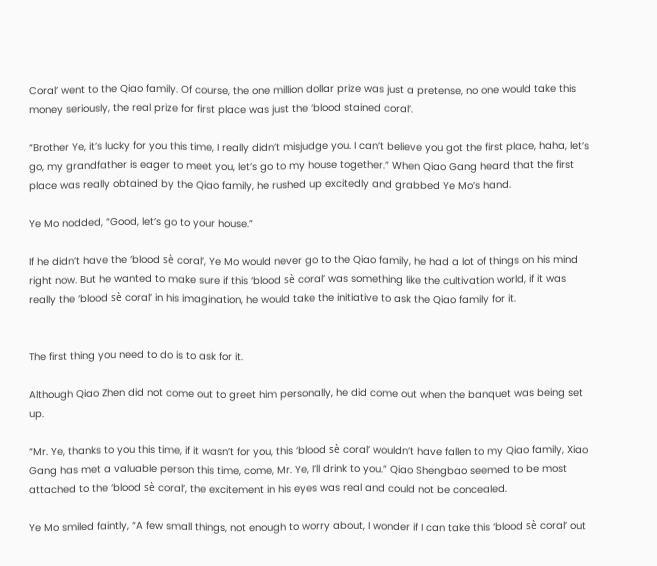Coral’ went to the Qiao family. Of course, the one million dollar prize was just a pretense, no one would take this money seriously, the real prize for first place was just the ‘blood stained coral’.

“Brother Ye, it’s lucky for you this time, I really didn’t misjudge you. I can’t believe you got the first place, haha, let’s go, my grandfather is eager to meet you, let’s go to my house together.” When Qiao Gang heard that the first place was really obtained by the Qiao family, he rushed up excitedly and grabbed Ye Mo’s hand.

Ye Mo nodded, “Good, let’s go to your house.”

If he didn’t have the ‘blood sè coral’, Ye Mo would never go to the Qiao family, he had a lot of things on his mind right now. But he wanted to make sure if this ‘blood sè coral’ was something like the cultivation world, if it was really the ‘blood sè coral’ in his imagination, he would take the initiative to ask the Qiao family for it.


The first thing you need to do is to ask for it.

Although Qiao Zhen did not come out to greet him personally, he did come out when the banquet was being set up.

“Mr. Ye, thanks to you this time, if it wasn’t for you, this ‘blood sè coral’ wouldn’t have fallen to my Qiao family, Xiao Gang has met a valuable person this time, come, Mr. Ye, I’ll drink to you.” Qiao Shengbao seemed to be most attached to the ‘blood sè coral’, the excitement in his eyes was real and could not be concealed.

Ye Mo smiled faintly, “A few small things, not enough to worry about, I wonder if I can take this ‘blood sè coral’ out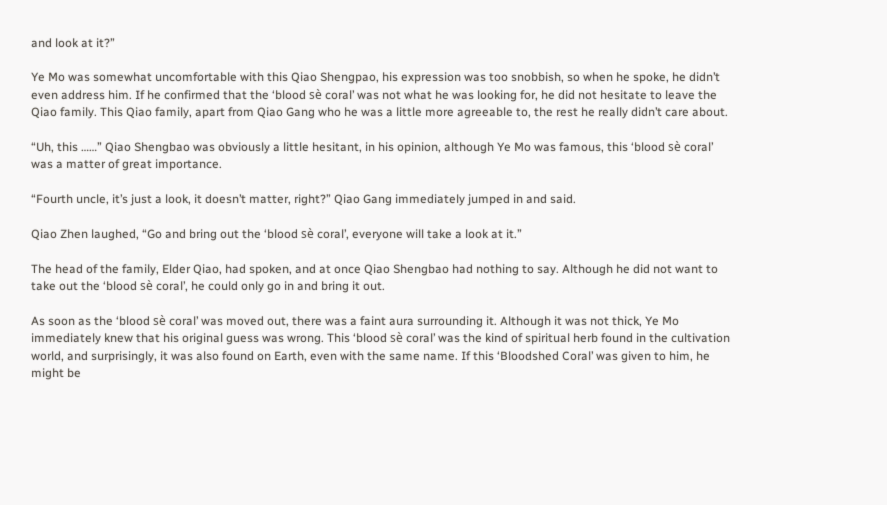and look at it?”

Ye Mo was somewhat uncomfortable with this Qiao Shengpao, his expression was too snobbish, so when he spoke, he didn’t even address him. If he confirmed that the ‘blood sè coral’ was not what he was looking for, he did not hesitate to leave the Qiao family. This Qiao family, apart from Qiao Gang who he was a little more agreeable to, the rest he really didn’t care about.

“Uh, this ……” Qiao Shengbao was obviously a little hesitant, in his opinion, although Ye Mo was famous, this ‘blood sè coral’ was a matter of great importance.

“Fourth uncle, it’s just a look, it doesn’t matter, right?” Qiao Gang immediately jumped in and said.

Qiao Zhen laughed, “Go and bring out the ‘blood sè coral’, everyone will take a look at it.”

The head of the family, Elder Qiao, had spoken, and at once Qiao Shengbao had nothing to say. Although he did not want to take out the ‘blood sè coral’, he could only go in and bring it out.

As soon as the ‘blood sè coral’ was moved out, there was a faint aura surrounding it. Although it was not thick, Ye Mo immediately knew that his original guess was wrong. This ‘blood sè coral’ was the kind of spiritual herb found in the cultivation world, and surprisingly, it was also found on Earth, even with the same name. If this ‘Bloodshed Coral’ was given to him, he might be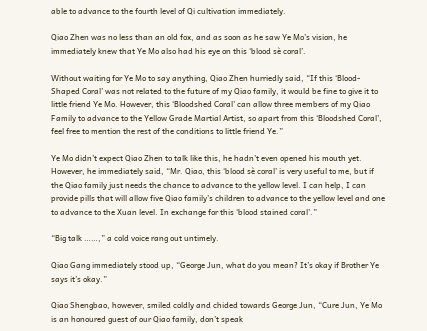able to advance to the fourth level of Qi cultivation immediately.

Qiao Zhen was no less than an old fox, and as soon as he saw Ye Mo’s vision, he immediately knew that Ye Mo also had his eye on this ‘blood sè coral’.

Without waiting for Ye Mo to say anything, Qiao Zhen hurriedly said, “If this ‘Blood-Shaped Coral’ was not related to the future of my Qiao family, it would be fine to give it to little friend Ye Mo. However, this ‘Bloodshed Coral’ can allow three members of my Qiao Family to advance to the Yellow Grade Martial Artist, so apart from this ‘Bloodshed Coral’, feel free to mention the rest of the conditions to little friend Ye.”

Ye Mo didn’t expect Qiao Zhen to talk like this, he hadn’t even opened his mouth yet. However, he immediately said, “Mr. Qiao, this ‘blood sè coral’ is very useful to me, but if the Qiao family just needs the chance to advance to the yellow level. I can help, I can provide pills that will allow five Qiao family’s children to advance to the yellow level and one to advance to the Xuan level. In exchange for this ‘blood stained coral’.”

“Big talk ……,” a cold voice rang out untimely.

Qiao Gang immediately stood up, “George Jun, what do you mean? It’s okay if Brother Ye says it’s okay.”

Qiao Shengbao, however, smiled coldly and chided towards George Jun, “Cure Jun, Ye Mo is an honoured guest of our Qiao family, don’t speak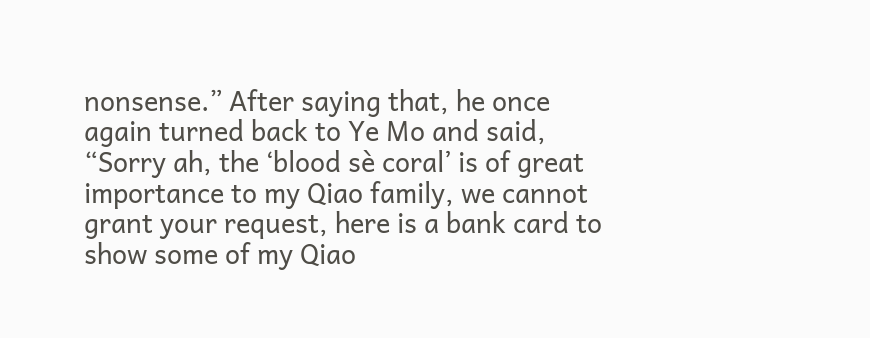nonsense.” After saying that, he once again turned back to Ye Mo and said, “Sorry ah, the ‘blood sè coral’ is of great importance to my Qiao family, we cannot grant your request, here is a bank card to show some of my Qiao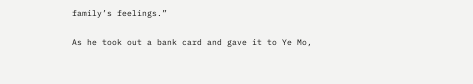family’s feelings.”

As he took out a bank card and gave it to Ye Mo,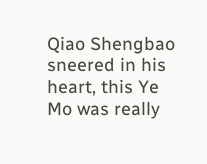Qiao Shengbao sneered in his heart, this Ye Mo was really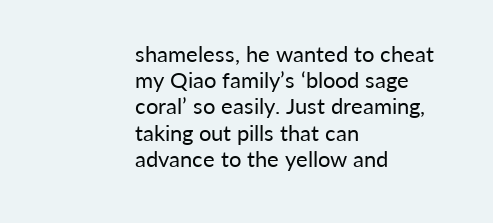shameless, he wanted to cheat my Qiao family’s ‘blood sage coral’ so easily. Just dreaming, taking out pills that can advance to the yellow and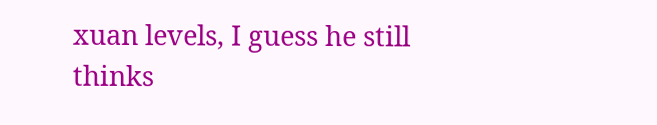xuan levels, I guess he still thinks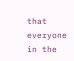that everyone in the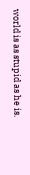world is as stupid as he is.